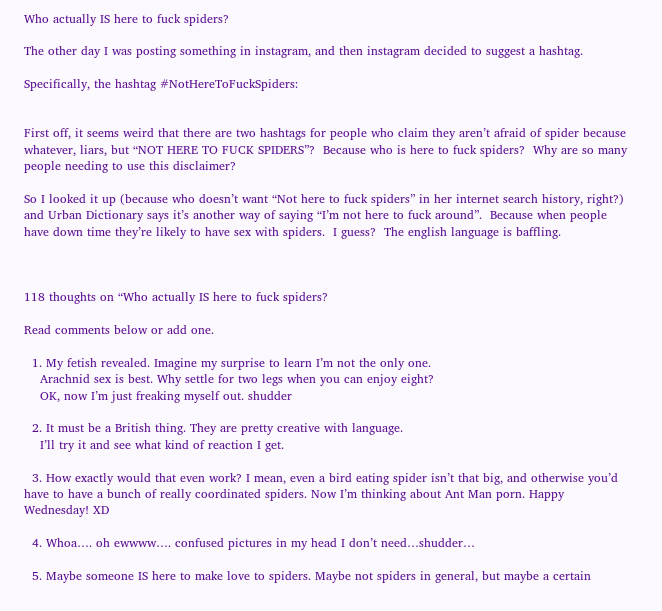Who actually IS here to fuck spiders?

The other day I was posting something in instagram, and then instagram decided to suggest a hashtag.

Specifically, the hashtag #NotHereToFuckSpiders:


First off, it seems weird that there are two hashtags for people who claim they aren’t afraid of spider because whatever, liars, but “NOT HERE TO FUCK SPIDERS”?  Because who is here to fuck spiders?  Why are so many people needing to use this disclaimer?

So I looked it up (because who doesn’t want “Not here to fuck spiders” in her internet search history, right?) and Urban Dictionary says it’s another way of saying “I’m not here to fuck around”.  Because when people have down time they’re likely to have sex with spiders.  I guess?  The english language is baffling.



118 thoughts on “Who actually IS here to fuck spiders?

Read comments below or add one.

  1. My fetish revealed. Imagine my surprise to learn I’m not the only one.
    Arachnid sex is best. Why settle for two legs when you can enjoy eight?
    OK, now I’m just freaking myself out. shudder

  2. It must be a British thing. They are pretty creative with language.
    I’ll try it and see what kind of reaction I get.

  3. How exactly would that even work? I mean, even a bird eating spider isn’t that big, and otherwise you’d have to have a bunch of really coordinated spiders. Now I’m thinking about Ant Man porn. Happy Wednesday! XD

  4. Whoa…. oh ewwww…. confused pictures in my head I don’t need…shudder…

  5. Maybe someone IS here to make love to spiders. Maybe not spiders in general, but maybe a certain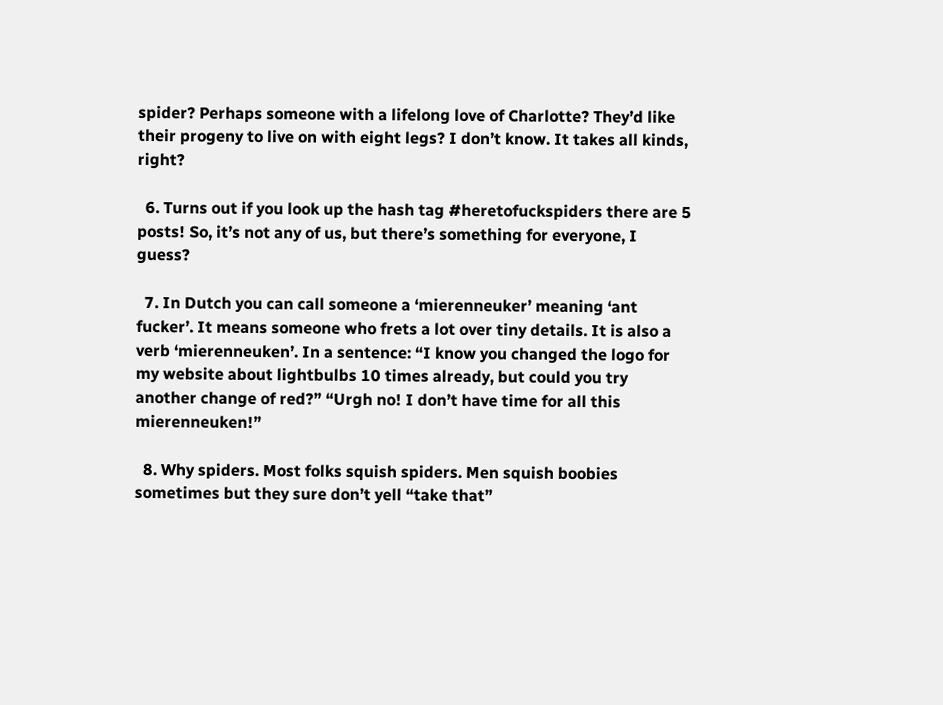spider? Perhaps someone with a lifelong love of Charlotte? They’d like their progeny to live on with eight legs? I don’t know. It takes all kinds, right?

  6. Turns out if you look up the hash tag #heretofuckspiders there are 5 posts! So, it’s not any of us, but there’s something for everyone, I guess?

  7. In Dutch you can call someone a ‘mierenneuker’ meaning ‘ant fucker’. It means someone who frets a lot over tiny details. It is also a verb ‘mierenneuken’. In a sentence: “I know you changed the logo for my website about lightbulbs 10 times already, but could you try another change of red?” “Urgh no! I don’t have time for all this mierenneuken!”

  8. Why spiders. Most folks squish spiders. Men squish boobies sometimes but they sure don’t yell “take that”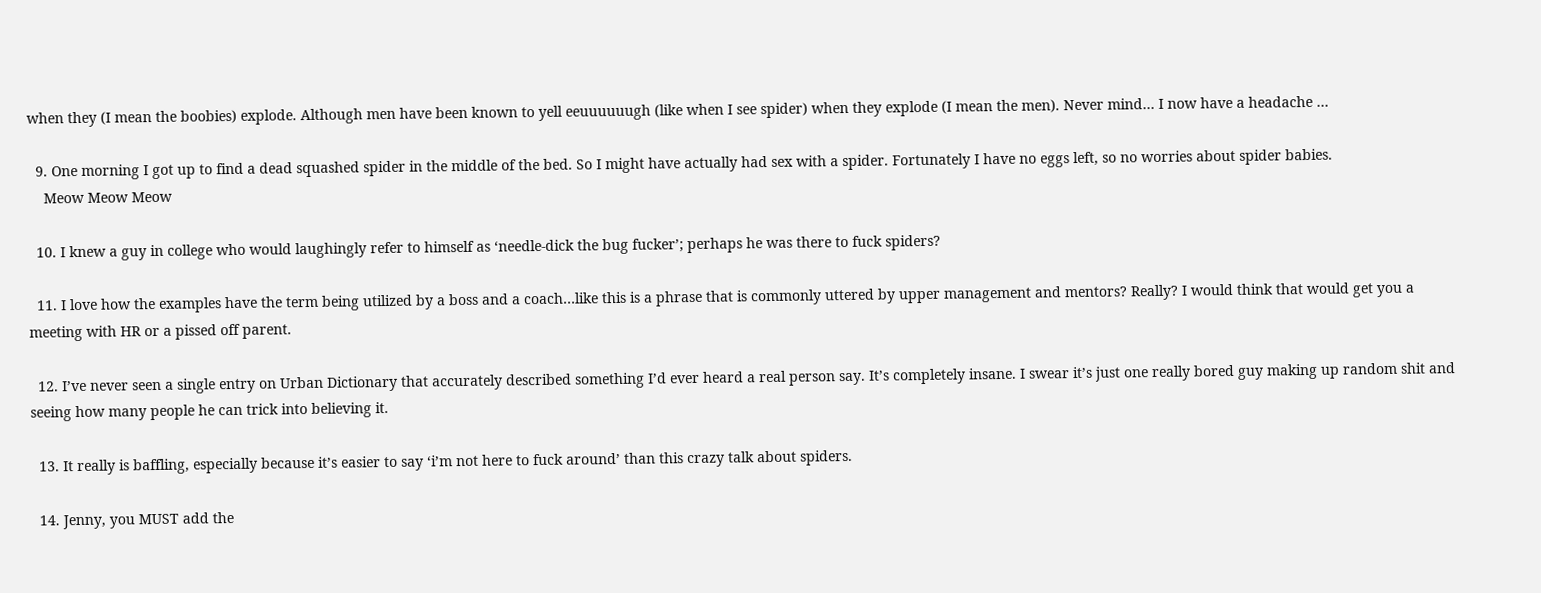when they (I mean the boobies) explode. Although men have been known to yell eeuuuuuugh (like when I see spider) when they explode (I mean the men). Never mind… I now have a headache …

  9. One morning I got up to find a dead squashed spider in the middle of the bed. So I might have actually had sex with a spider. Fortunately I have no eggs left, so no worries about spider babies.
    Meow Meow Meow

  10. I knew a guy in college who would laughingly refer to himself as ‘needle-dick the bug fucker’; perhaps he was there to fuck spiders?

  11. I love how the examples have the term being utilized by a boss and a coach…like this is a phrase that is commonly uttered by upper management and mentors? Really? I would think that would get you a meeting with HR or a pissed off parent.

  12. I’ve never seen a single entry on Urban Dictionary that accurately described something I’d ever heard a real person say. It’s completely insane. I swear it’s just one really bored guy making up random shit and seeing how many people he can trick into believing it.

  13. It really is baffling, especially because it’s easier to say ‘i’m not here to fuck around’ than this crazy talk about spiders.

  14. Jenny, you MUST add the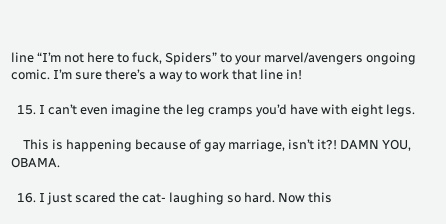line “I’m not here to fuck, Spiders” to your marvel/avengers ongoing comic. I’m sure there’s a way to work that line in!

  15. I can’t even imagine the leg cramps you’d have with eight legs.

    This is happening because of gay marriage, isn’t it?! DAMN YOU, OBAMA.

  16. I just scared the cat- laughing so hard. Now this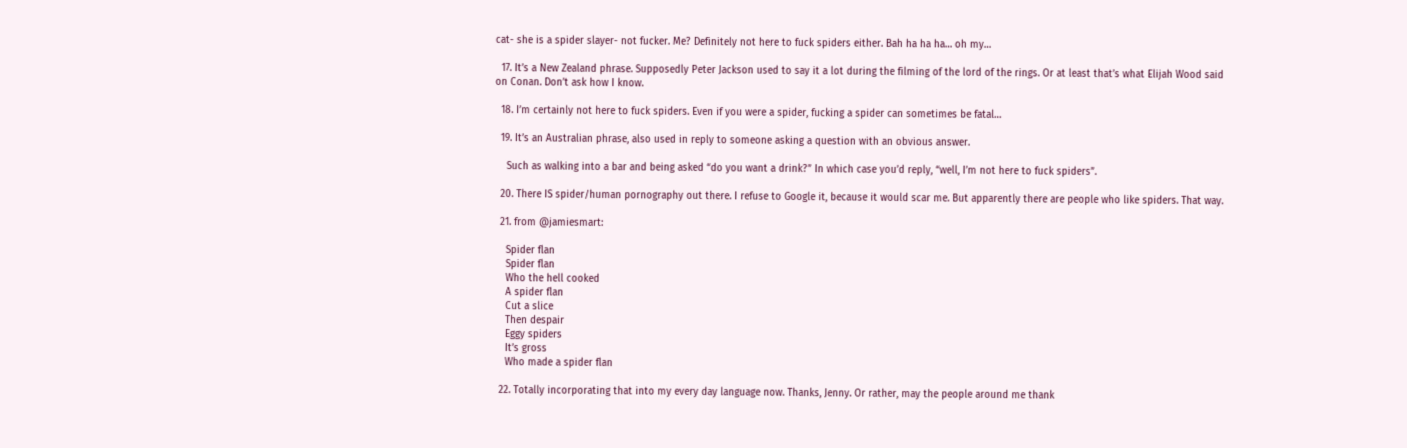cat- she is a spider slayer- not fucker. Me? Definitely not here to fuck spiders either. Bah ha ha ha… oh my…

  17. It’s a New Zealand phrase. Supposedly Peter Jackson used to say it a lot during the filming of the lord of the rings. Or at least that’s what Elijah Wood said on Conan. Don’t ask how I know.

  18. I’m certainly not here to fuck spiders. Even if you were a spider, fucking a spider can sometimes be fatal…

  19. It’s an Australian phrase, also used in reply to someone asking a question with an obvious answer.

    Such as walking into a bar and being asked “do you want a drink?” In which case you’d reply, “well, I’m not here to fuck spiders”.

  20. There IS spider/human pornography out there. I refuse to Google it, because it would scar me. But apparently there are people who like spiders. That way.

  21. from @jamiesmart:

    Spider flan
    Spider flan
    Who the hell cooked
    A spider flan
    Cut a slice
    Then despair
    Eggy spiders
    It’s gross
    Who made a spider flan

  22. Totally incorporating that into my every day language now. Thanks, Jenny. Or rather, may the people around me thank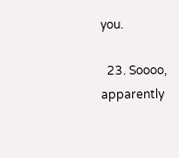you.

  23. Soooo, apparently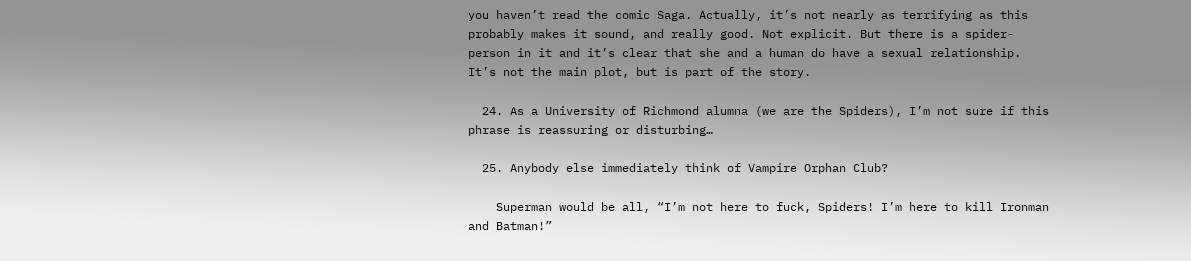you haven’t read the comic Saga. Actually, it’s not nearly as terrifying as this probably makes it sound, and really good. Not explicit. But there is a spider-person in it and it’s clear that she and a human do have a sexual relationship. It’s not the main plot, but is part of the story.

  24. As a University of Richmond alumna (we are the Spiders), I’m not sure if this phrase is reassuring or disturbing…

  25. Anybody else immediately think of Vampire Orphan Club?

    Superman would be all, “I’m not here to fuck, Spiders! I’m here to kill Ironman and Batman!”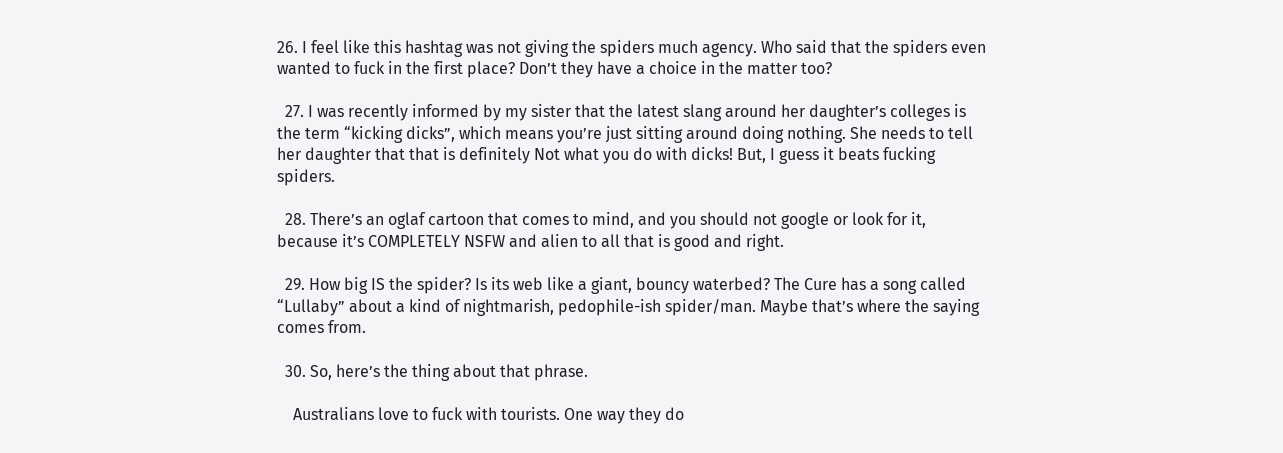26. I feel like this hashtag was not giving the spiders much agency. Who said that the spiders even wanted to fuck in the first place? Don’t they have a choice in the matter too?

  27. I was recently informed by my sister that the latest slang around her daughter’s colleges is the term “kicking dicks”, which means you’re just sitting around doing nothing. She needs to tell her daughter that that is definitely Not what you do with dicks! But, I guess it beats fucking spiders.

  28. There’s an oglaf cartoon that comes to mind, and you should not google or look for it, because it’s COMPLETELY NSFW and alien to all that is good and right.

  29. How big IS the spider? Is its web like a giant, bouncy waterbed? The Cure has a song called “Lullaby” about a kind of nightmarish, pedophile-ish spider/man. Maybe that’s where the saying comes from.

  30. So, here’s the thing about that phrase.

    Australians love to fuck with tourists. One way they do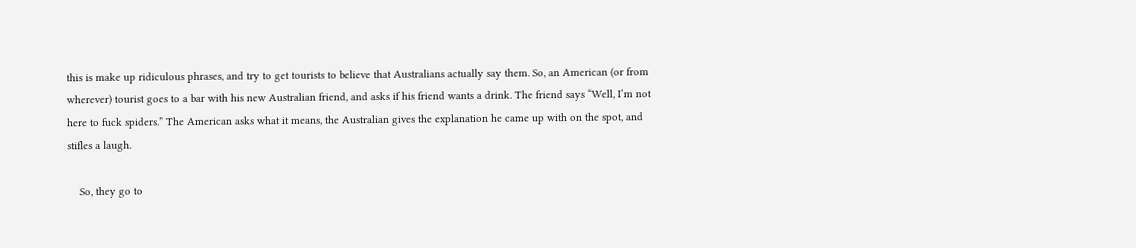this is make up ridiculous phrases, and try to get tourists to believe that Australians actually say them. So, an American (or from wherever) tourist goes to a bar with his new Australian friend, and asks if his friend wants a drink. The friend says “Well, I’m not here to fuck spiders.” The American asks what it means, the Australian gives the explanation he came up with on the spot, and stifles a laugh.

    So, they go to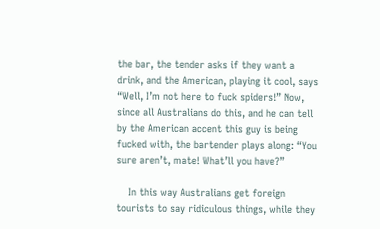the bar, the tender asks if they want a drink, and the American, playing it cool, says “Well, I’m not here to fuck spiders!” Now, since all Australians do this, and he can tell by the American accent this guy is being fucked with, the bartender plays along: “You sure aren’t, mate! What’ll you have?”

    In this way Australians get foreign tourists to say ridiculous things, while they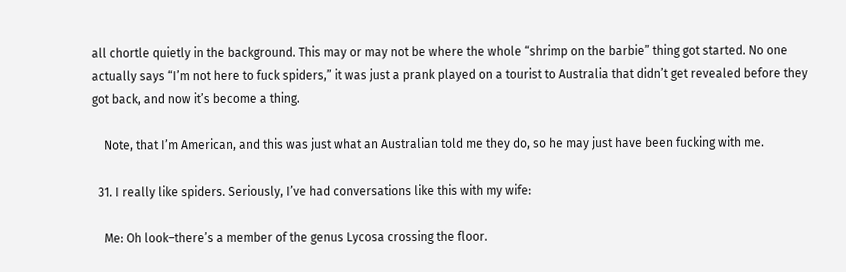all chortle quietly in the background. This may or may not be where the whole “shrimp on the barbie” thing got started. No one actually says “I’m not here to fuck spiders,” it was just a prank played on a tourist to Australia that didn’t get revealed before they got back, and now it’s become a thing.

    Note, that I’m American, and this was just what an Australian told me they do, so he may just have been fucking with me.

  31. I really like spiders. Seriously, I’ve had conversations like this with my wife:

    Me: Oh look–there’s a member of the genus Lycosa crossing the floor.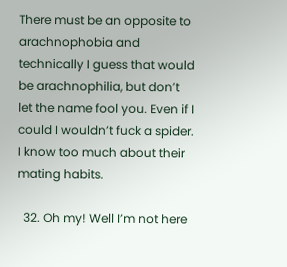There must be an opposite to arachnophobia and technically I guess that would be arachnophilia, but don’t let the name fool you. Even if I could I wouldn’t fuck a spider. I know too much about their mating habits.

  32. Oh my! Well I’m not here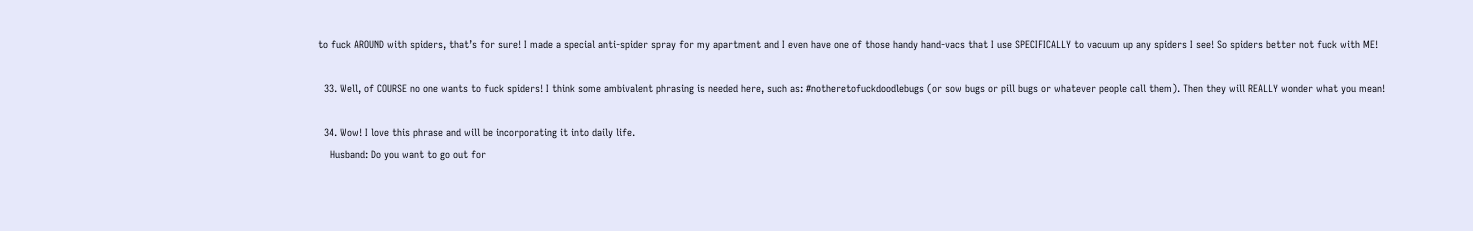to fuck AROUND with spiders, that’s for sure! I made a special anti-spider spray for my apartment and I even have one of those handy hand-vacs that I use SPECIFICALLY to vacuum up any spiders I see! So spiders better not fuck with ME!

  33. Well, of COURSE no one wants to fuck spiders! I think some ambivalent phrasing is needed here, such as: #notheretofuckdoodlebugs (or sow bugs or pill bugs or whatever people call them). Then they will REALLY wonder what you mean!

  34. Wow! I love this phrase and will be incorporating it into daily life.
    Husband: Do you want to go out for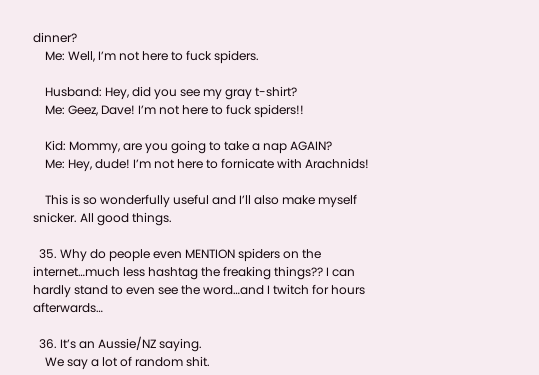dinner?
    Me: Well, I’m not here to fuck spiders.

    Husband: Hey, did you see my gray t-shirt?
    Me: Geez, Dave! I’m not here to fuck spiders!!

    Kid: Mommy, are you going to take a nap AGAIN?
    Me: Hey, dude! I’m not here to fornicate with Arachnids!

    This is so wonderfully useful and I’ll also make myself snicker. All good things.

  35. Why do people even MENTION spiders on the internet…much less hashtag the freaking things?? I can hardly stand to even see the word…and I twitch for hours afterwards…

  36. It’s an Aussie/NZ saying.
    We say a lot of random shit.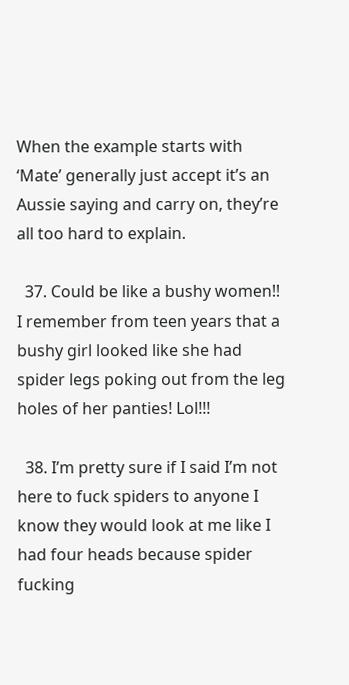When the example starts with ‘Mate’ generally just accept it’s an Aussie saying and carry on, they’re all too hard to explain.

  37. Could be like a bushy women!! I remember from teen years that a bushy girl looked like she had spider legs poking out from the leg holes of her panties! Lol!!!

  38. I’m pretty sure if I said I’m not here to fuck spiders to anyone I know they would look at me like I had four heads because spider fucking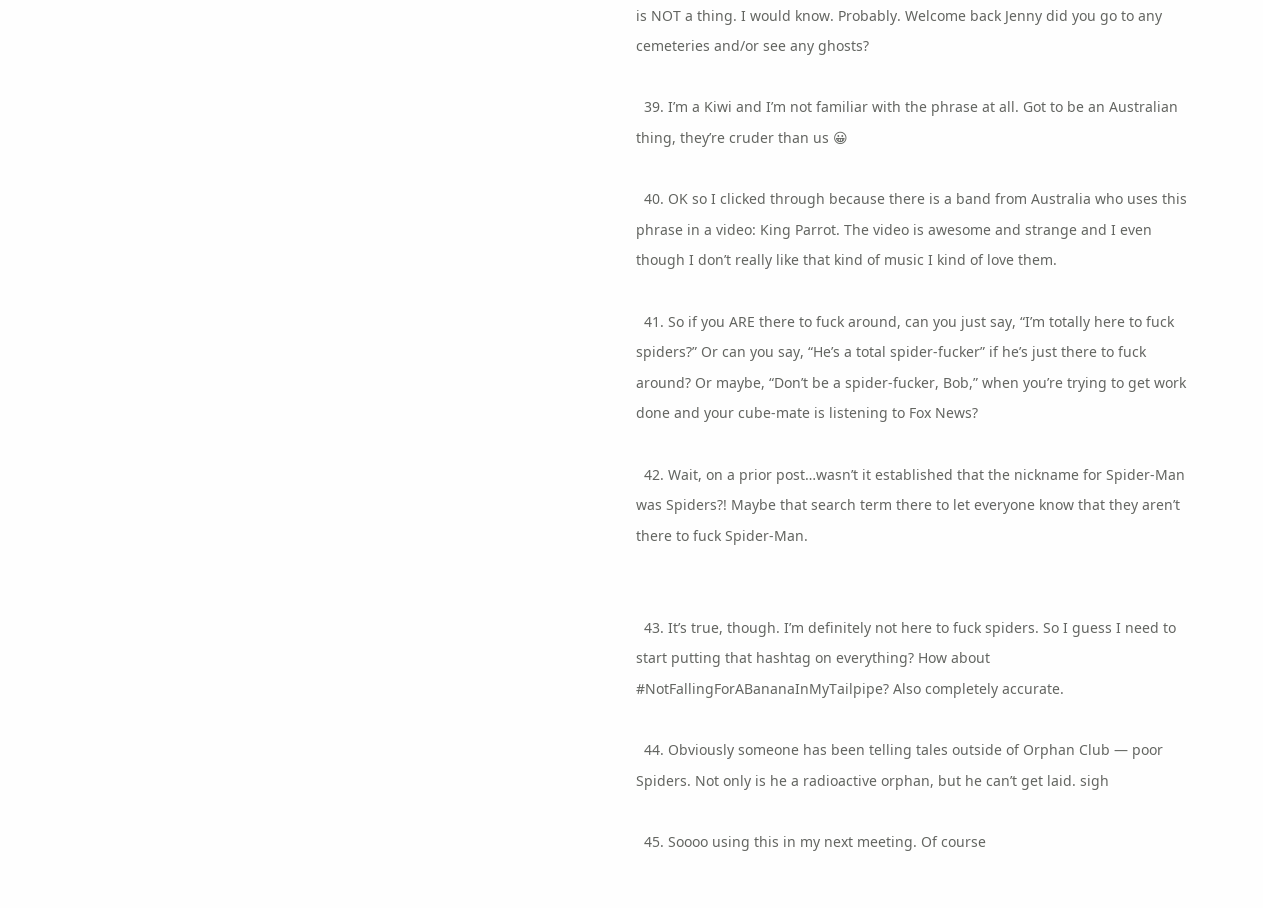is NOT a thing. I would know. Probably. Welcome back Jenny did you go to any cemeteries and/or see any ghosts?

  39. I’m a Kiwi and I’m not familiar with the phrase at all. Got to be an Australian thing, they’re cruder than us 😀

  40. OK so I clicked through because there is a band from Australia who uses this phrase in a video: King Parrot. The video is awesome and strange and I even though I don’t really like that kind of music I kind of love them.

  41. So if you ARE there to fuck around, can you just say, “I’m totally here to fuck spiders?” Or can you say, “He’s a total spider-fucker” if he’s just there to fuck around? Or maybe, “Don’t be a spider-fucker, Bob,” when you’re trying to get work done and your cube-mate is listening to Fox News?

  42. Wait, on a prior post…wasn’t it established that the nickname for Spider-Man was Spiders?! Maybe that search term there to let everyone know that they aren’t there to fuck Spider-Man.


  43. It’s true, though. I’m definitely not here to fuck spiders. So I guess I need to start putting that hashtag on everything? How about #NotFallingForABananaInMyTailpipe? Also completely accurate.

  44. Obviously someone has been telling tales outside of Orphan Club — poor Spiders. Not only is he a radioactive orphan, but he can’t get laid. sigh

  45. Soooo using this in my next meeting. Of course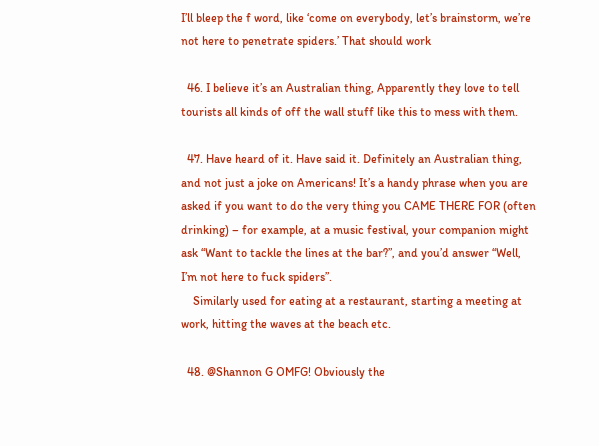I’ll bleep the f word, like ‘come on everybody, let’s brainstorm, we’re not here to penetrate spiders.’ That should work

  46. I believe it’s an Australian thing, Apparently they love to tell tourists all kinds of off the wall stuff like this to mess with them.

  47. Have heard of it. Have said it. Definitely an Australian thing, and not just a joke on Americans! It’s a handy phrase when you are asked if you want to do the very thing you CAME THERE FOR (often drinking) – for example, at a music festival, your companion might ask “Want to tackle the lines at the bar?”, and you’d answer “Well, I’m not here to fuck spiders”.
    Similarly used for eating at a restaurant, starting a meeting at work, hitting the waves at the beach etc.

  48. @Shannon G OMFG! Obviously the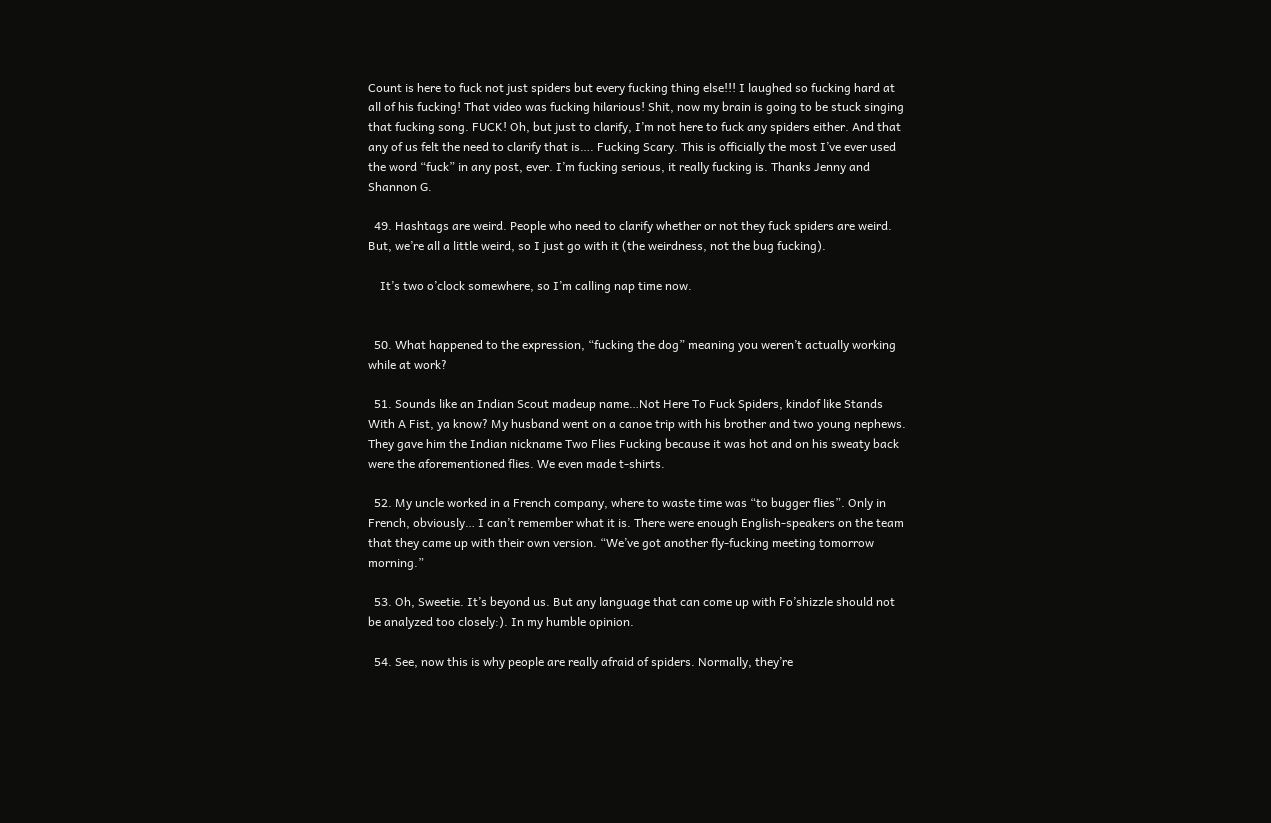Count is here to fuck not just spiders but every fucking thing else!!! I laughed so fucking hard at all of his fucking! That video was fucking hilarious! Shit, now my brain is going to be stuck singing that fucking song. FUCK! Oh, but just to clarify, I’m not here to fuck any spiders either. And that any of us felt the need to clarify that is…. Fucking Scary. This is officially the most I’ve ever used the word “fuck” in any post, ever. I’m fucking serious, it really fucking is. Thanks Jenny and Shannon G.

  49. Hashtags are weird. People who need to clarify whether or not they fuck spiders are weird. But, we’re all a little weird, so I just go with it (the weirdness, not the bug fucking).

    It’s two o’clock somewhere, so I’m calling nap time now.


  50. What happened to the expression, “fucking the dog” meaning you weren’t actually working while at work?

  51. Sounds like an Indian Scout madeup name…Not Here To Fuck Spiders, kindof like Stands With A Fist, ya know? My husband went on a canoe trip with his brother and two young nephews. They gave him the Indian nickname Two Flies Fucking because it was hot and on his sweaty back were the aforementioned flies. We even made t-shirts.

  52. My uncle worked in a French company, where to waste time was “to bugger flies”. Only in French, obviously… I can’t remember what it is. There were enough English-speakers on the team that they came up with their own version. “We’ve got another fly-fucking meeting tomorrow morning.”

  53. Oh, Sweetie. It’s beyond us. But any language that can come up with Fo’shizzle should not be analyzed too closely:). In my humble opinion.

  54. See, now this is why people are really afraid of spiders. Normally, they’re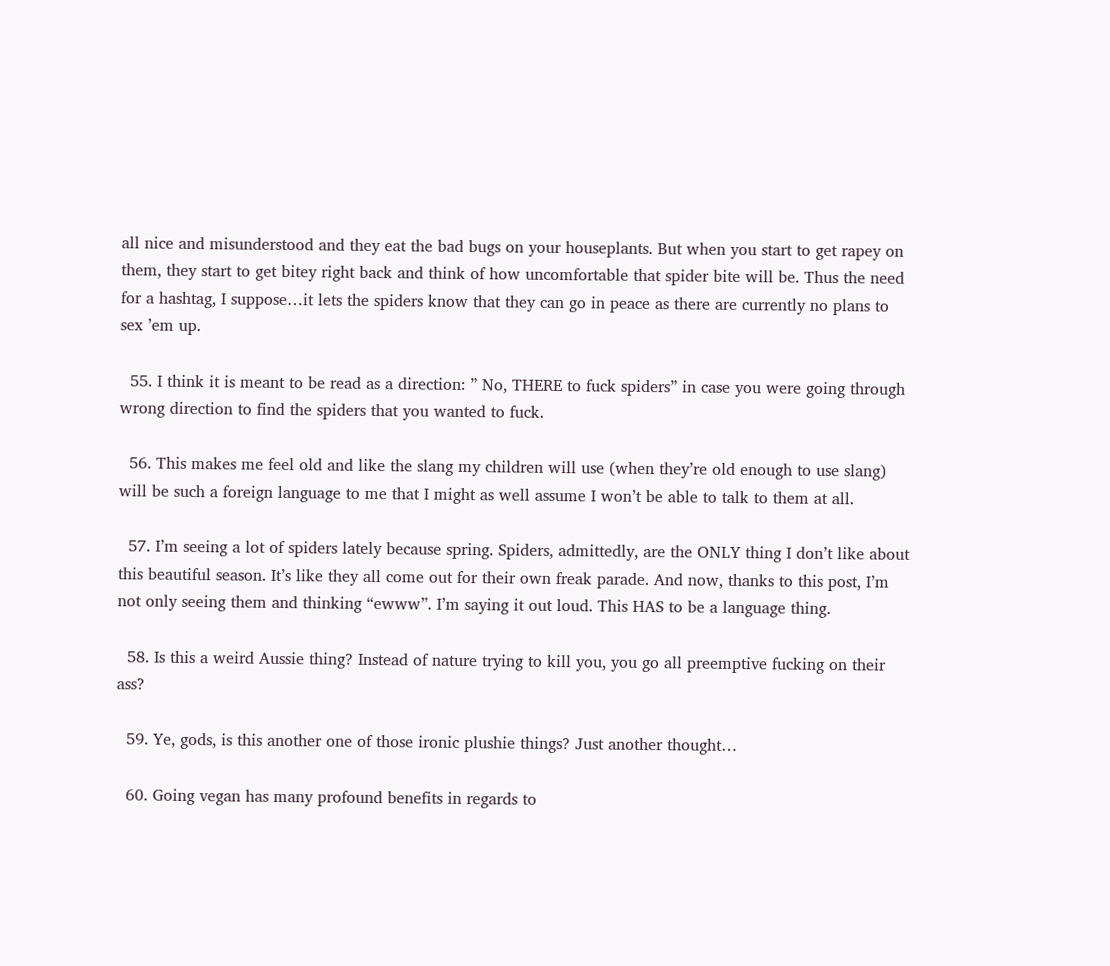all nice and misunderstood and they eat the bad bugs on your houseplants. But when you start to get rapey on them, they start to get bitey right back and think of how uncomfortable that spider bite will be. Thus the need for a hashtag, I suppose…it lets the spiders know that they can go in peace as there are currently no plans to sex ’em up.

  55. I think it is meant to be read as a direction: ” No, THERE to fuck spiders” in case you were going through wrong direction to find the spiders that you wanted to fuck.

  56. This makes me feel old and like the slang my children will use (when they’re old enough to use slang) will be such a foreign language to me that I might as well assume I won’t be able to talk to them at all.

  57. I’m seeing a lot of spiders lately because spring. Spiders, admittedly, are the ONLY thing I don’t like about this beautiful season. It’s like they all come out for their own freak parade. And now, thanks to this post, I’m not only seeing them and thinking “ewww”. I’m saying it out loud. This HAS to be a language thing.

  58. Is this a weird Aussie thing? Instead of nature trying to kill you, you go all preemptive fucking on their ass?

  59. Ye, gods, is this another one of those ironic plushie things? Just another thought…

  60. Going vegan has many profound benefits in regards to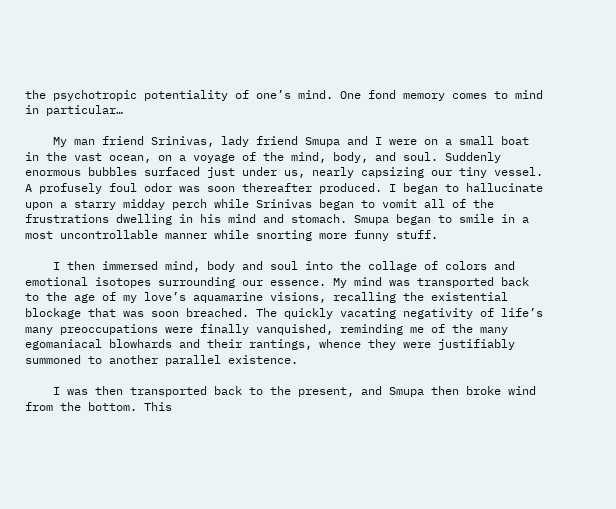the psychotropic potentiality of one’s mind. One fond memory comes to mind in particular…

    My man friend Srinivas, lady friend Smupa and I were on a small boat in the vast ocean, on a voyage of the mind, body, and soul. Suddenly enormous bubbles surfaced just under us, nearly capsizing our tiny vessel. A profusely foul odor was soon thereafter produced. I began to hallucinate upon a starry midday perch while Srinivas began to vomit all of the frustrations dwelling in his mind and stomach. Smupa began to smile in a most uncontrollable manner while snorting more funny stuff.

    I then immersed mind, body and soul into the collage of colors and emotional isotopes surrounding our essence. My mind was transported back to the age of my love’s aquamarine visions, recalling the existential blockage that was soon breached. The quickly vacating negativity of life’s many preoccupations were finally vanquished, reminding me of the many egomaniacal blowhards and their rantings, whence they were justifiably summoned to another parallel existence.

    I was then transported back to the present, and Smupa then broke wind from the bottom. This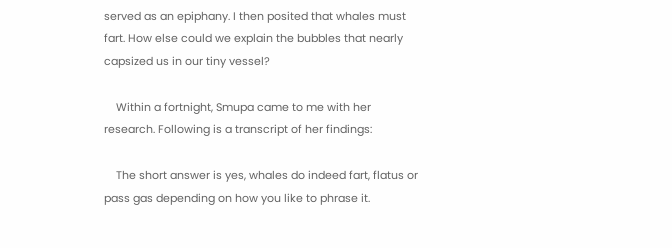served as an epiphany. I then posited that whales must fart. How else could we explain the bubbles that nearly capsized us in our tiny vessel?

    Within a fortnight, Smupa came to me with her research. Following is a transcript of her findings:

    The short answer is yes, whales do indeed fart, flatus or pass gas depending on how you like to phrase it.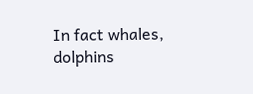In fact whales, dolphins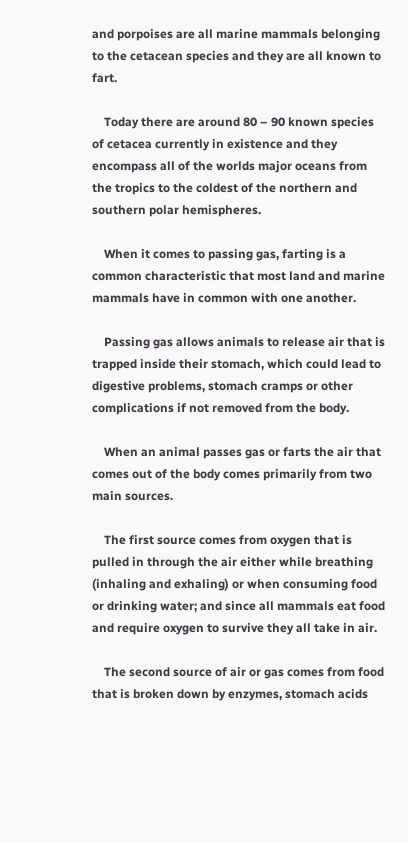and porpoises are all marine mammals belonging to the cetacean species and they are all known to fart.

    Today there are around 80 – 90 known species of cetacea currently in existence and they encompass all of the worlds major oceans from the tropics to the coldest of the northern and southern polar hemispheres.

    When it comes to passing gas, farting is a common characteristic that most land and marine mammals have in common with one another.

    Passing gas allows animals to release air that is trapped inside their stomach, which could lead to digestive problems, stomach cramps or other complications if not removed from the body.

    When an animal passes gas or farts the air that comes out of the body comes primarily from two main sources.

    The first source comes from oxygen that is pulled in through the air either while breathing (inhaling and exhaling) or when consuming food or drinking water; and since all mammals eat food and require oxygen to survive they all take in air.

    The second source of air or gas comes from food that is broken down by enzymes, stomach acids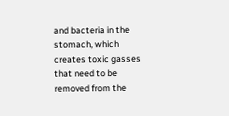and bacteria in the stomach, which creates toxic gasses that need to be removed from the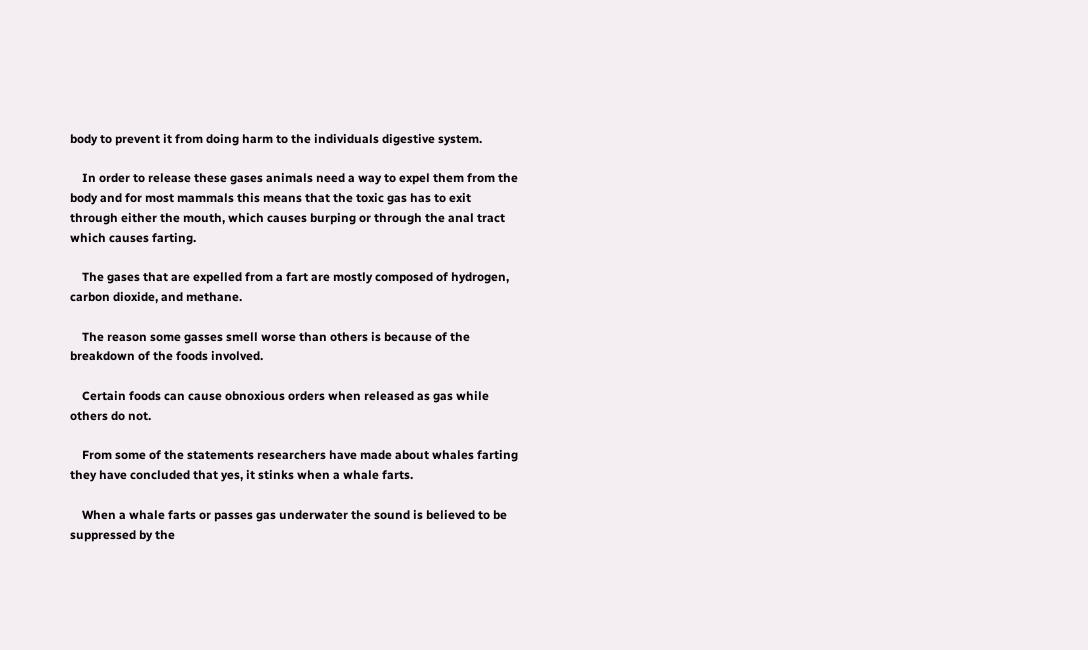body to prevent it from doing harm to the individuals digestive system.

    In order to release these gases animals need a way to expel them from the body and for most mammals this means that the toxic gas has to exit through either the mouth, which causes burping or through the anal tract which causes farting.

    The gases that are expelled from a fart are mostly composed of hydrogen, carbon dioxide, and methane.

    The reason some gasses smell worse than others is because of the breakdown of the foods involved.

    Certain foods can cause obnoxious orders when released as gas while others do not.

    From some of the statements researchers have made about whales farting they have concluded that yes, it stinks when a whale farts.

    When a whale farts or passes gas underwater the sound is believed to be suppressed by the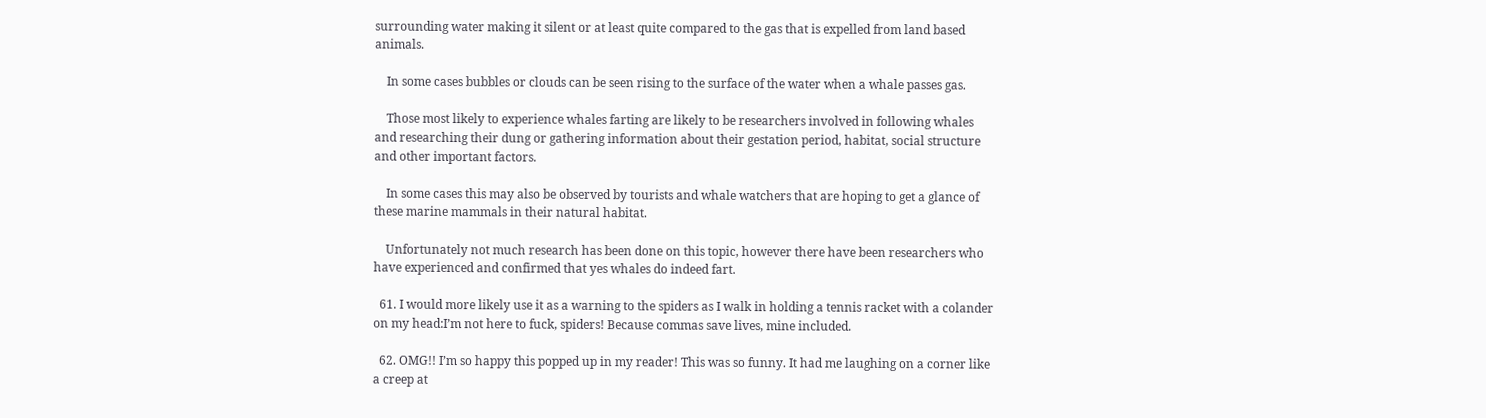surrounding water making it silent or at least quite compared to the gas that is expelled from land based animals.

    In some cases bubbles or clouds can be seen rising to the surface of the water when a whale passes gas.

    Those most likely to experience whales farting are likely to be researchers involved in following whales and researching their dung or gathering information about their gestation period, habitat, social structure and other important factors.

    In some cases this may also be observed by tourists and whale watchers that are hoping to get a glance of these marine mammals in their natural habitat.

    Unfortunately not much research has been done on this topic, however there have been researchers who have experienced and confirmed that yes whales do indeed fart.

  61. I would more likely use it as a warning to the spiders as I walk in holding a tennis racket with a colander on my head:I’m not here to fuck, spiders! Because commas save lives, mine included.

  62. OMG!! I’m so happy this popped up in my reader! This was so funny. It had me laughing on a corner like a creep at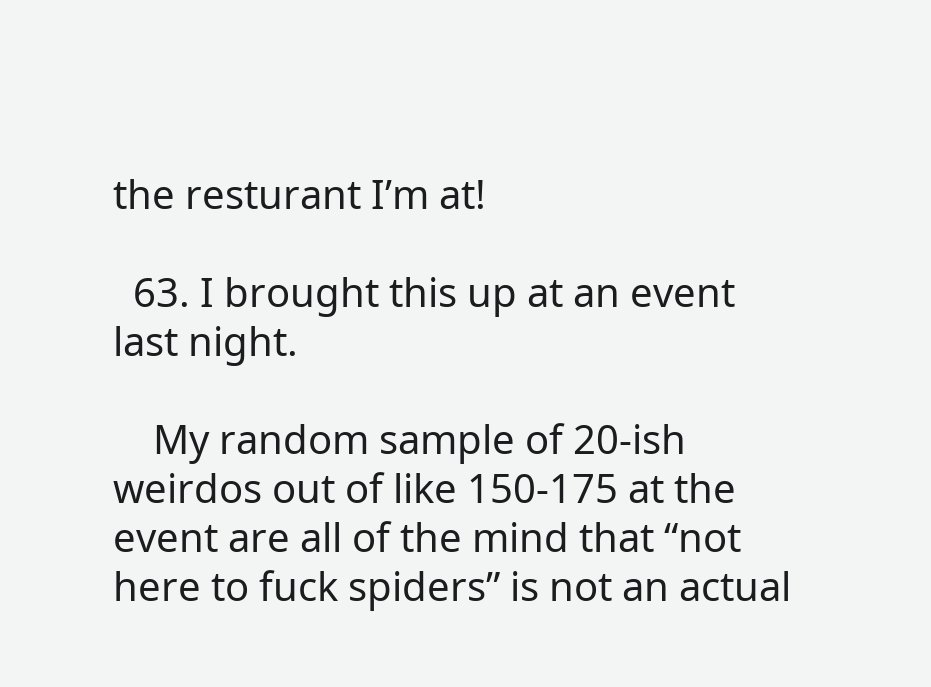the resturant I’m at!

  63. I brought this up at an event last night.

    My random sample of 20-ish weirdos out of like 150-175 at the event are all of the mind that “not here to fuck spiders” is not an actual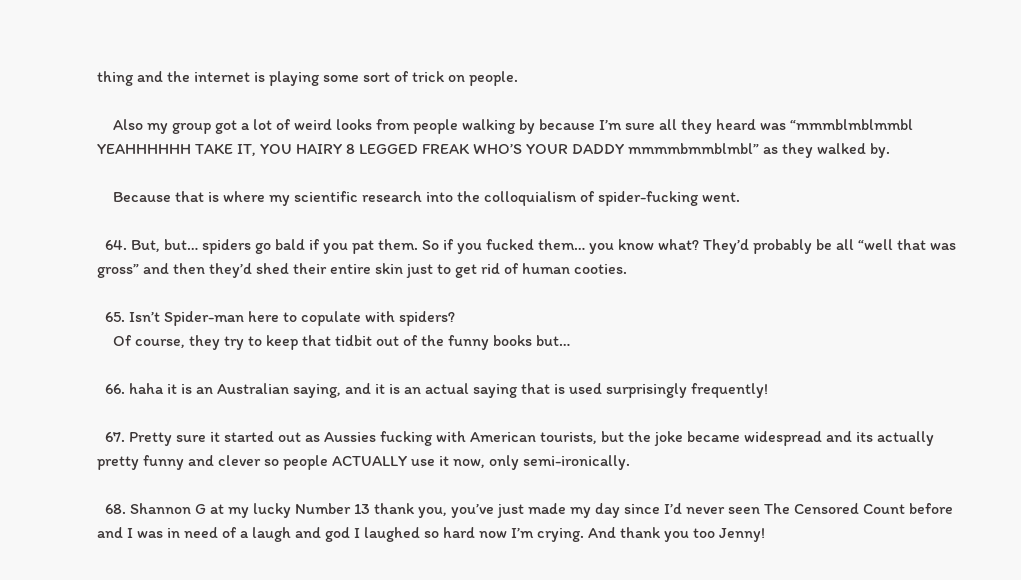thing and the internet is playing some sort of trick on people.

    Also my group got a lot of weird looks from people walking by because I’m sure all they heard was “mmmblmblmmbl YEAHHHHHH TAKE IT, YOU HAIRY 8 LEGGED FREAK WHO’S YOUR DADDY mmmmbmmblmbl” as they walked by.

    Because that is where my scientific research into the colloquialism of spider-fucking went.

  64. But, but… spiders go bald if you pat them. So if you fucked them… you know what? They’d probably be all “well that was gross” and then they’d shed their entire skin just to get rid of human cooties.

  65. Isn’t Spider-man here to copulate with spiders?
    Of course, they try to keep that tidbit out of the funny books but…

  66. haha it is an Australian saying, and it is an actual saying that is used surprisingly frequently!

  67. Pretty sure it started out as Aussies fucking with American tourists, but the joke became widespread and its actually pretty funny and clever so people ACTUALLY use it now, only semi-ironically.

  68. Shannon G at my lucky Number 13 thank you, you’ve just made my day since I’d never seen The Censored Count before and I was in need of a laugh and god I laughed so hard now I’m crying. And thank you too Jenny!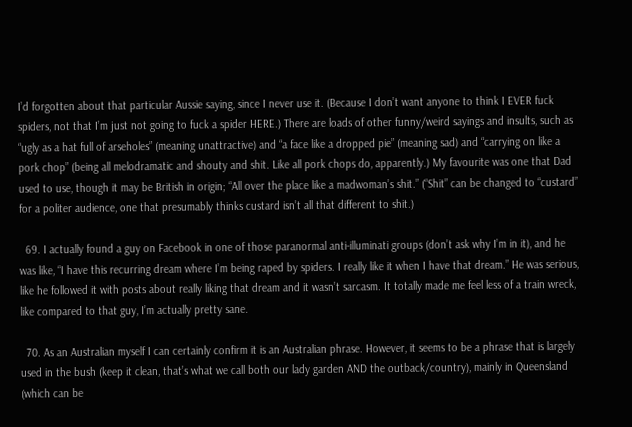I’d forgotten about that particular Aussie saying, since I never use it. (Because I don’t want anyone to think I EVER fuck spiders, not that I’m just not going to fuck a spider HERE.) There are loads of other funny/weird sayings and insults, such as “ugly as a hat full of arseholes” (meaning unattractive) and “a face like a dropped pie” (meaning sad) and “carrying on like a pork chop” (being all melodramatic and shouty and shit. Like all pork chops do, apparently.) My favourite was one that Dad used to use, though it may be British in origin; “All over the place like a madwoman’s shit.” (“Shit” can be changed to “custard” for a politer audience, one that presumably thinks custard isn’t all that different to shit.)

  69. I actually found a guy on Facebook in one of those paranormal anti-illuminati groups (don’t ask why I’m in it), and he was like, “I have this recurring dream where I’m being raped by spiders. I really like it when I have that dream.” He was serious, like he followed it with posts about really liking that dream and it wasn’t sarcasm. It totally made me feel less of a train wreck, like compared to that guy, I’m actually pretty sane.

  70. As an Australian myself I can certainly confirm it is an Australian phrase. However, it seems to be a phrase that is largely used in the bush (keep it clean, that’s what we call both our lady garden AND the outback/country), mainly in Queensland (which can be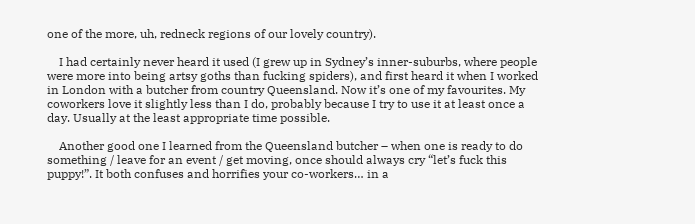one of the more, uh, redneck regions of our lovely country).

    I had certainly never heard it used (I grew up in Sydney’s inner-suburbs, where people were more into being artsy goths than fucking spiders), and first heard it when I worked in London with a butcher from country Queensland. Now it’s one of my favourites. My coworkers love it slightly less than I do, probably because I try to use it at least once a day. Usually at the least appropriate time possible.

    Another good one I learned from the Queensland butcher – when one is ready to do something / leave for an event / get moving, once should always cry “let’s fuck this puppy!”. It both confuses and horrifies your co-workers… in a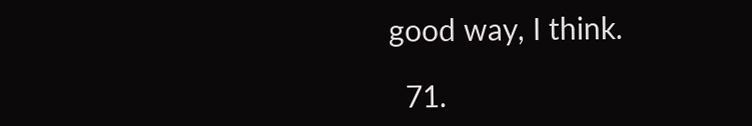good way, I think.

  71.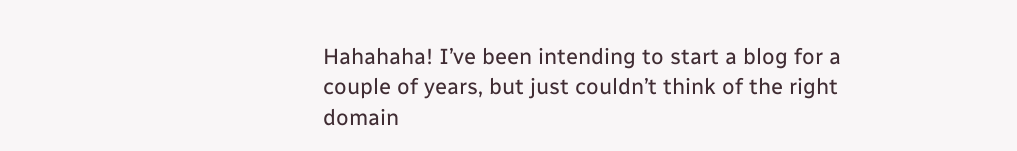Hahahaha! I’ve been intending to start a blog for a couple of years, but just couldn’t think of the right domain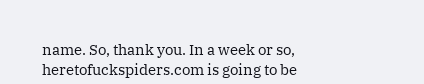name. So, thank you. In a week or so, heretofuckspiders.com is going to be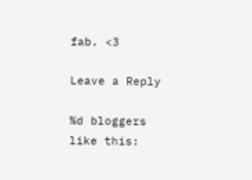fab. <3

Leave a Reply

%d bloggers like this: